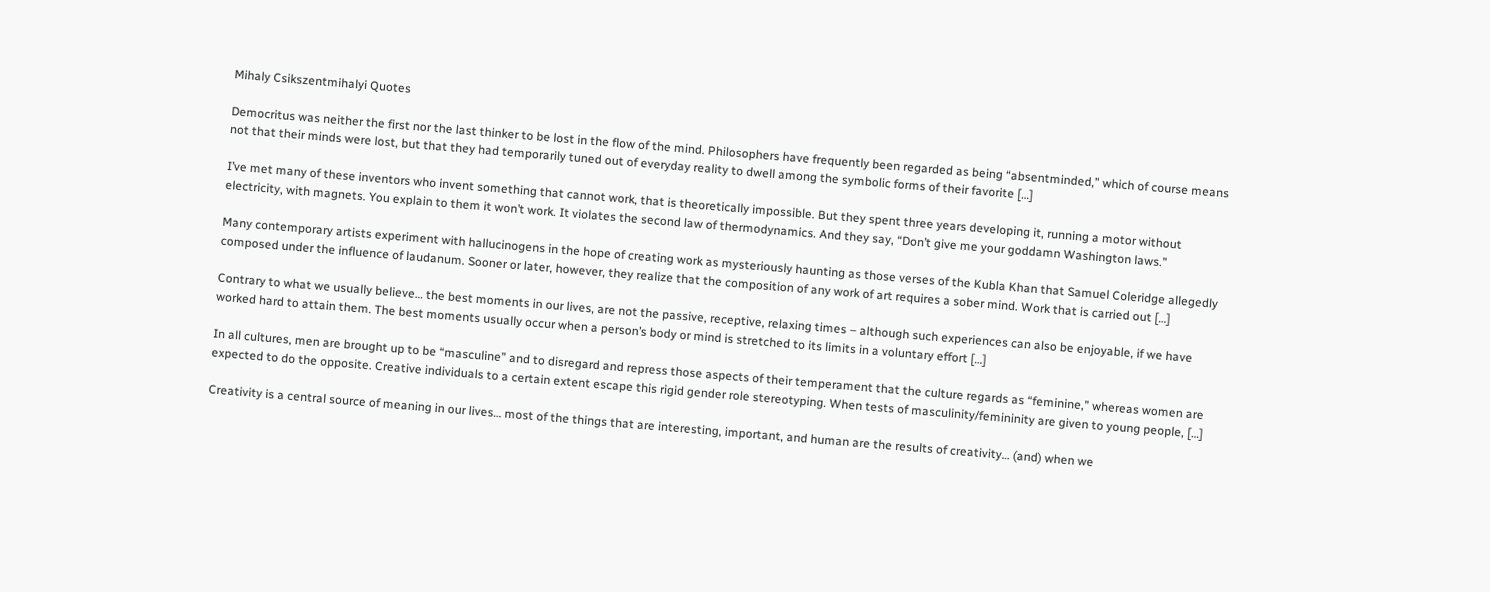Mihaly Csikszentmihalyi Quotes

Democritus was neither the first nor the last thinker to be lost in the flow of the mind. Philosophers have frequently been regarded as being “absentminded,” which of course means not that their minds were lost, but that they had temporarily tuned out of everyday reality to dwell among the symbolic forms of their favorite […]

I’ve met many of these inventors who invent something that cannot work, that is theoretically impossible. But they spent three years developing it, running a motor without electricity, with magnets. You explain to them it won’t work. It violates the second law of thermodynamics. And they say, “Don’t give me your goddamn Washington laws.”

Many contemporary artists experiment with hallucinogens in the hope of creating work as mysteriously haunting as those verses of the Kubla Khan that Samuel Coleridge allegedly composed under the influence of laudanum. Sooner or later, however, they realize that the composition of any work of art requires a sober mind. Work that is carried out […]

Contrary to what we usually believe… the best moments in our lives, are not the passive, receptive, relaxing times – although such experiences can also be enjoyable, if we have worked hard to attain them. The best moments usually occur when a person’s body or mind is stretched to its limits in a voluntary effort […]

In all cultures, men are brought up to be “masculine” and to disregard and repress those aspects of their temperament that the culture regards as “feminine,” whereas women are expected to do the opposite. Creative individuals to a certain extent escape this rigid gender role stereotyping. When tests of masculinity/femininity are given to young people, […]

Creativity is a central source of meaning in our lives… most of the things that are interesting, important, and human are the results of creativity… (and) when we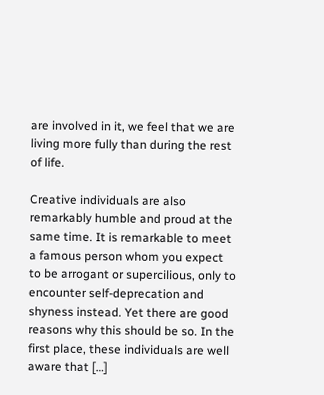are involved in it, we feel that we are living more fully than during the rest of life.

Creative individuals are also remarkably humble and proud at the same time. It is remarkable to meet a famous person whom you expect to be arrogant or supercilious, only to encounter self-deprecation and shyness instead. Yet there are good reasons why this should be so. In the first place, these individuals are well aware that […]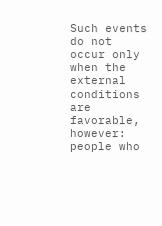Such events do not occur only when the external conditions are favorable, however: people who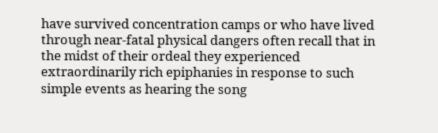have survived concentration camps or who have lived through near-fatal physical dangers often recall that in the midst of their ordeal they experienced extraordinarily rich epiphanies in response to such simple events as hearing the song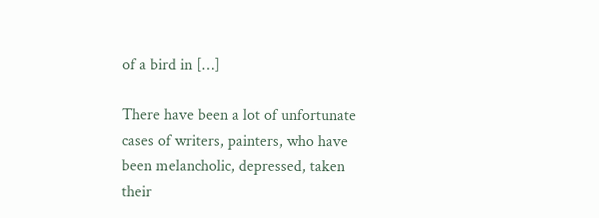of a bird in […]

There have been a lot of unfortunate cases of writers, painters, who have been melancholic, depressed, taken their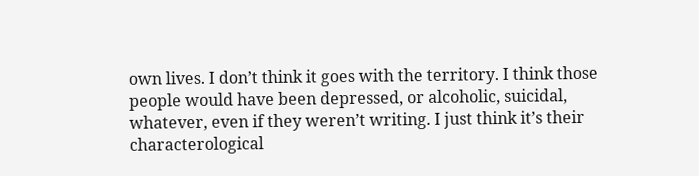own lives. I don’t think it goes with the territory. I think those people would have been depressed, or alcoholic, suicidal, whatever, even if they weren’t writing. I just think it’s their characterological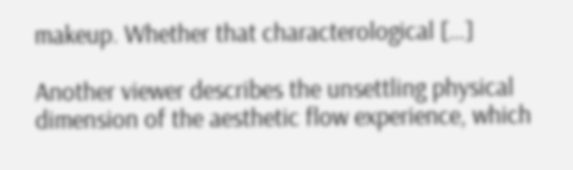makeup. Whether that characterological […]

Another viewer describes the unsettling physical dimension of the aesthetic flow experience, which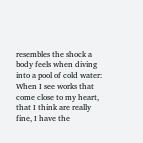resembles the shock a body feels when diving into a pool of cold water: When I see works that come close to my heart, that I think are really fine, I have the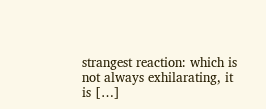strangest reaction: which is not always exhilarating, it is […]